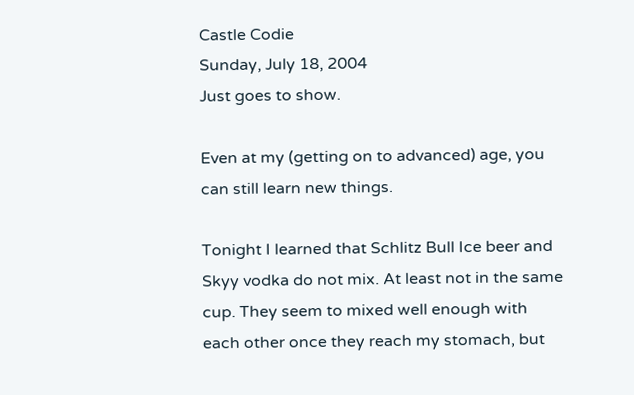Castle Codie
Sunday, July 18, 2004
Just goes to show.

Even at my (getting on to advanced) age, you can still learn new things.

Tonight I learned that Schlitz Bull Ice beer and Skyy vodka do not mix. At least not in the same cup. They seem to mixed well enough with each other once they reach my stomach, but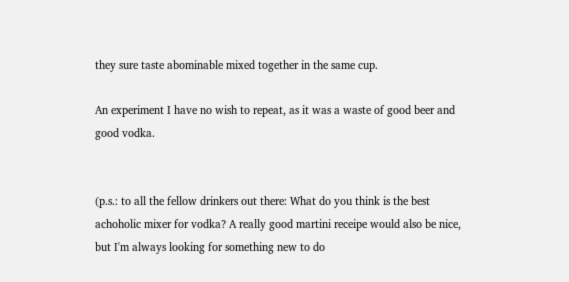they sure taste abominable mixed together in the same cup.

An experiment I have no wish to repeat, as it was a waste of good beer and good vodka.


(p.s.: to all the fellow drinkers out there: What do you think is the best achoholic mixer for vodka? A really good martini receipe would also be nice, but I'm always looking for something new to do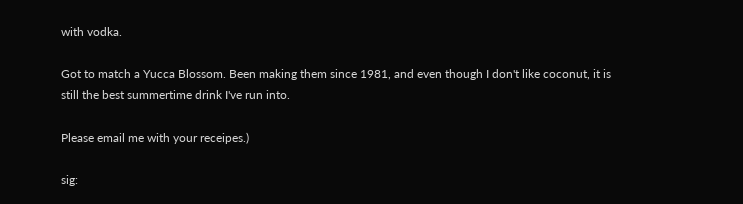with vodka.

Got to match a Yucca Blossom. Been making them since 1981, and even though I don't like coconut, it is still the best summertime drink I've run into.

Please email me with your receipes.)

sig: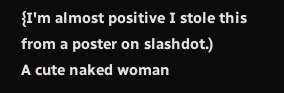{I'm almost positive I stole this from a poster on slashdot.)
A cute naked woman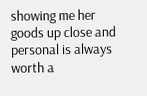showing me her goods up close and personal is always worth a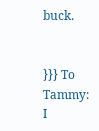buck.


}}} To Tammy: I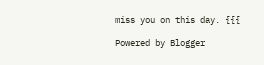miss you on this day. {{{

Powered by Blogger